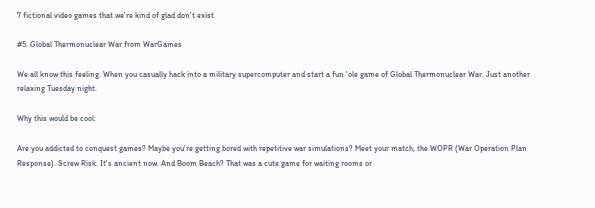7 fictional video games that we're kind of glad don't exist

#5: Global Thermonuclear War from WarGames

We all know this feeling. When you casually hack into a military supercomputer and start a fun 'ole game of Global Thermonuclear War. Just another relaxing Tuesday night.

Why this would be cool:

Are you addicted to conquest games? Maybe you're getting bored with repetitive war simulations? Meet your match, the WOPR (War Operation Plan Response). Screw Risk. It's ancient now. And Boom Beach? That was a cute game for waiting rooms or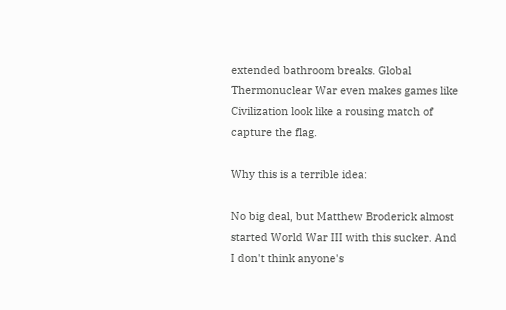extended bathroom breaks. Global Thermonuclear War even makes games like Civilization look like a rousing match of capture the flag.

Why this is a terrible idea:

No big deal, but Matthew Broderick almost started World War III with this sucker. And I don't think anyone's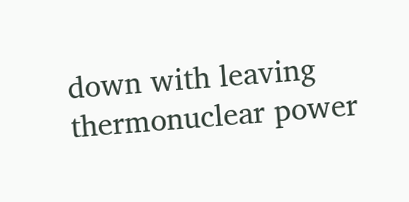down with leaving thermonuclear power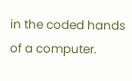in the coded hands of a computer.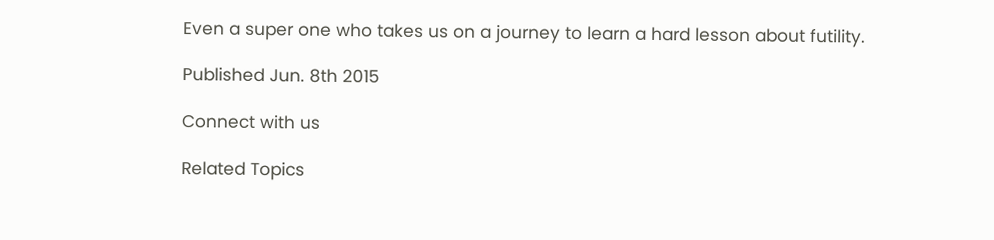Even a super one who takes us on a journey to learn a hard lesson about futility.

Published Jun. 8th 2015

Connect with us

Related Topics